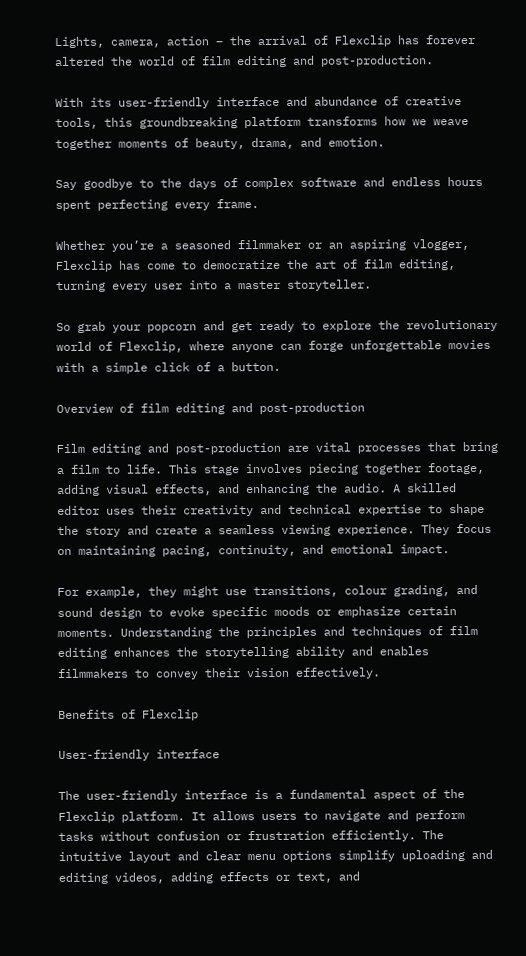Lights, camera, action – the arrival of Flexclip has forever altered the world of film editing and post-production.

With its user-friendly interface and abundance of creative tools, this groundbreaking platform transforms how we weave together moments of beauty, drama, and emotion.

Say goodbye to the days of complex software and endless hours spent perfecting every frame.

Whether you’re a seasoned filmmaker or an aspiring vlogger, Flexclip has come to democratize the art of film editing, turning every user into a master storyteller.

So grab your popcorn and get ready to explore the revolutionary world of Flexclip, where anyone can forge unforgettable movies with a simple click of a button.

Overview of film editing and post-production

Film editing and post-production are vital processes that bring a film to life. This stage involves piecing together footage, adding visual effects, and enhancing the audio. A skilled editor uses their creativity and technical expertise to shape the story and create a seamless viewing experience. They focus on maintaining pacing, continuity, and emotional impact.

For example, they might use transitions, colour grading, and sound design to evoke specific moods or emphasize certain moments. Understanding the principles and techniques of film editing enhances the storytelling ability and enables filmmakers to convey their vision effectively.

Benefits of Flexclip

User-friendly interface

The user-friendly interface is a fundamental aspect of the Flexclip platform. It allows users to navigate and perform tasks without confusion or frustration efficiently. The intuitive layout and clear menu options simplify uploading and editing videos, adding effects or text, and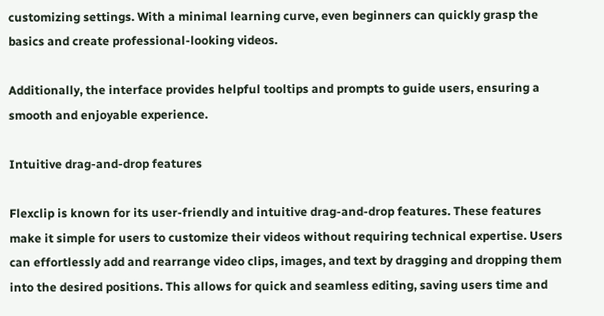customizing settings. With a minimal learning curve, even beginners can quickly grasp the basics and create professional-looking videos.

Additionally, the interface provides helpful tooltips and prompts to guide users, ensuring a smooth and enjoyable experience.

Intuitive drag-and-drop features

Flexclip is known for its user-friendly and intuitive drag-and-drop features. These features make it simple for users to customize their videos without requiring technical expertise. Users can effortlessly add and rearrange video clips, images, and text by dragging and dropping them into the desired positions. This allows for quick and seamless editing, saving users time and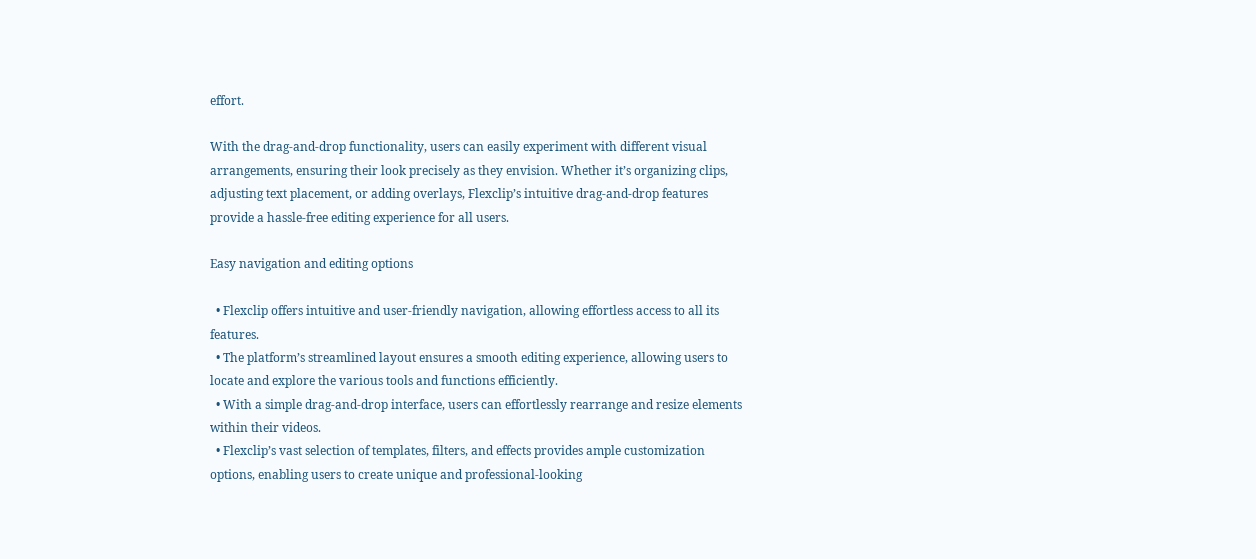effort.

With the drag-and-drop functionality, users can easily experiment with different visual arrangements, ensuring their look precisely as they envision. Whether it’s organizing clips, adjusting text placement, or adding overlays, Flexclip’s intuitive drag-and-drop features provide a hassle-free editing experience for all users.

Easy navigation and editing options

  • Flexclip offers intuitive and user-friendly navigation, allowing effortless access to all its features.
  • The platform’s streamlined layout ensures a smooth editing experience, allowing users to locate and explore the various tools and functions efficiently.
  • With a simple drag-and-drop interface, users can effortlessly rearrange and resize elements within their videos.
  • Flexclip’s vast selection of templates, filters, and effects provides ample customization options, enabling users to create unique and professional-looking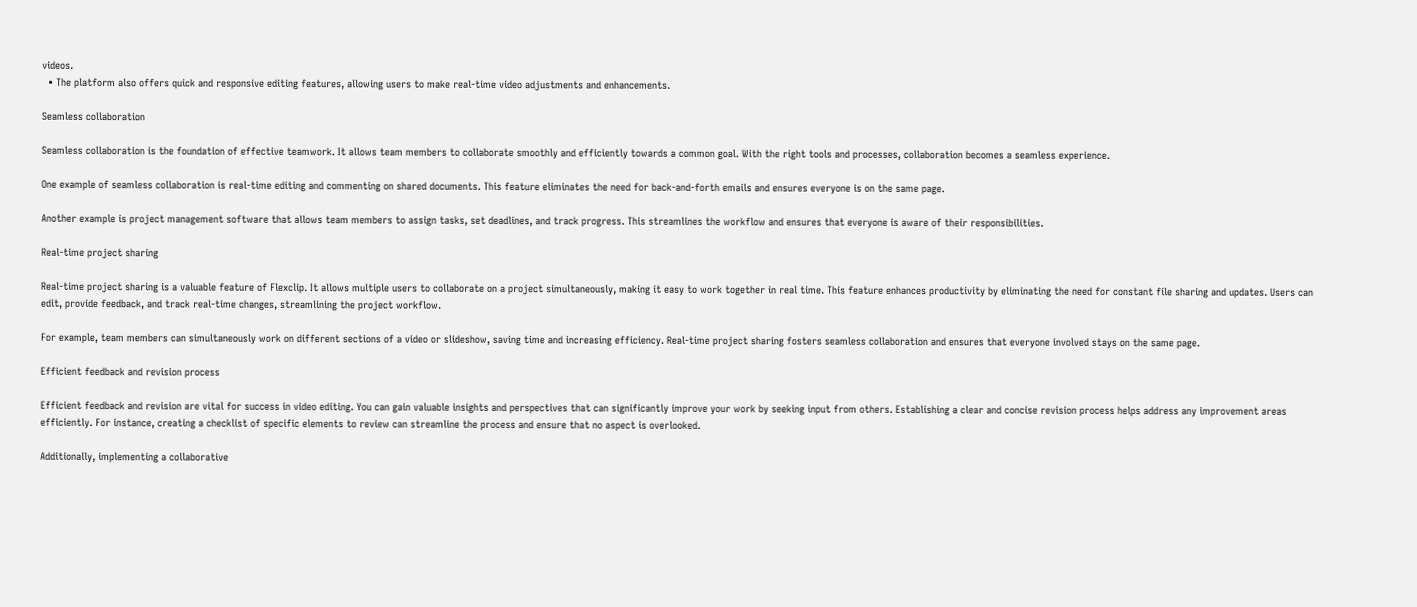videos.
  • The platform also offers quick and responsive editing features, allowing users to make real-time video adjustments and enhancements.

Seamless collaboration

Seamless collaboration is the foundation of effective teamwork. It allows team members to collaborate smoothly and efficiently towards a common goal. With the right tools and processes, collaboration becomes a seamless experience.

One example of seamless collaboration is real-time editing and commenting on shared documents. This feature eliminates the need for back-and-forth emails and ensures everyone is on the same page.

Another example is project management software that allows team members to assign tasks, set deadlines, and track progress. This streamlines the workflow and ensures that everyone is aware of their responsibilities.

Real-time project sharing

Real-time project sharing is a valuable feature of Flexclip. It allows multiple users to collaborate on a project simultaneously, making it easy to work together in real time. This feature enhances productivity by eliminating the need for constant file sharing and updates. Users can edit, provide feedback, and track real-time changes, streamlining the project workflow.

For example, team members can simultaneously work on different sections of a video or slideshow, saving time and increasing efficiency. Real-time project sharing fosters seamless collaboration and ensures that everyone involved stays on the same page.

Efficient feedback and revision process

Efficient feedback and revision are vital for success in video editing. You can gain valuable insights and perspectives that can significantly improve your work by seeking input from others. Establishing a clear and concise revision process helps address any improvement areas efficiently. For instance, creating a checklist of specific elements to review can streamline the process and ensure that no aspect is overlooked.

Additionally, implementing a collaborative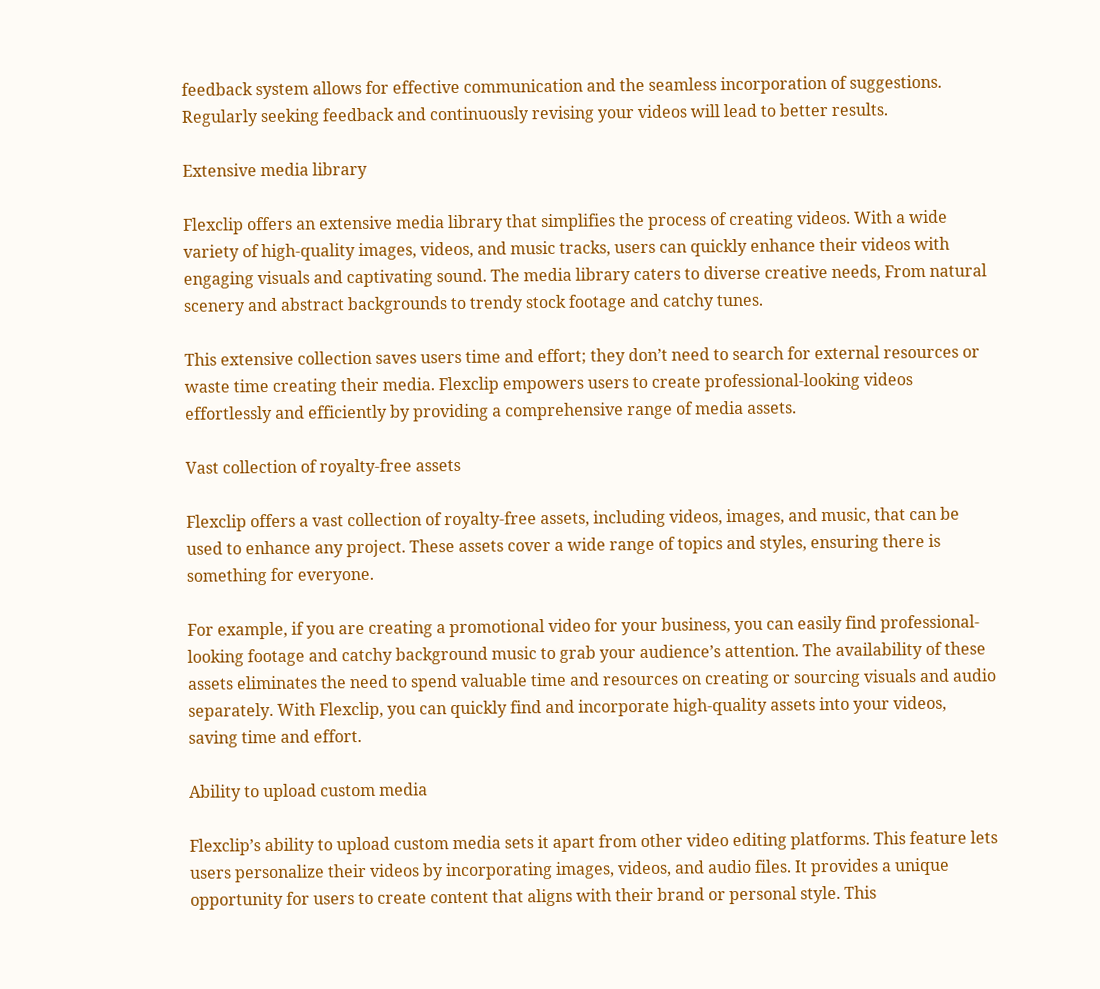feedback system allows for effective communication and the seamless incorporation of suggestions. Regularly seeking feedback and continuously revising your videos will lead to better results.

Extensive media library

Flexclip offers an extensive media library that simplifies the process of creating videos. With a wide variety of high-quality images, videos, and music tracks, users can quickly enhance their videos with engaging visuals and captivating sound. The media library caters to diverse creative needs, From natural scenery and abstract backgrounds to trendy stock footage and catchy tunes.

This extensive collection saves users time and effort; they don’t need to search for external resources or waste time creating their media. Flexclip empowers users to create professional-looking videos effortlessly and efficiently by providing a comprehensive range of media assets.

Vast collection of royalty-free assets

Flexclip offers a vast collection of royalty-free assets, including videos, images, and music, that can be used to enhance any project. These assets cover a wide range of topics and styles, ensuring there is something for everyone.

For example, if you are creating a promotional video for your business, you can easily find professional-looking footage and catchy background music to grab your audience’s attention. The availability of these assets eliminates the need to spend valuable time and resources on creating or sourcing visuals and audio separately. With Flexclip, you can quickly find and incorporate high-quality assets into your videos, saving time and effort.

Ability to upload custom media

Flexclip’s ability to upload custom media sets it apart from other video editing platforms. This feature lets users personalize their videos by incorporating images, videos, and audio files. It provides a unique opportunity for users to create content that aligns with their brand or personal style. This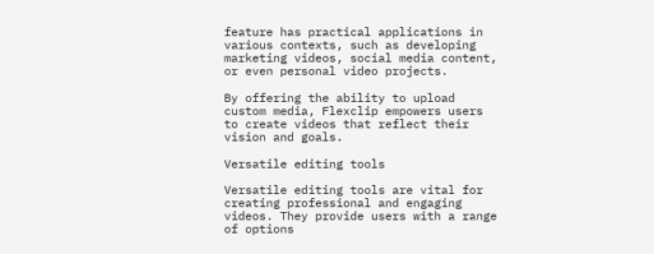feature has practical applications in various contexts, such as developing marketing videos, social media content, or even personal video projects.

By offering the ability to upload custom media, Flexclip empowers users to create videos that reflect their vision and goals.

Versatile editing tools

Versatile editing tools are vital for creating professional and engaging videos. They provide users with a range of options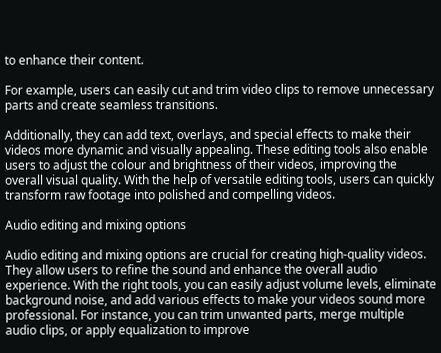to enhance their content.

For example, users can easily cut and trim video clips to remove unnecessary parts and create seamless transitions.

Additionally, they can add text, overlays, and special effects to make their videos more dynamic and visually appealing. These editing tools also enable users to adjust the colour and brightness of their videos, improving the overall visual quality. With the help of versatile editing tools, users can quickly transform raw footage into polished and compelling videos.

Audio editing and mixing options

Audio editing and mixing options are crucial for creating high-quality videos. They allow users to refine the sound and enhance the overall audio experience. With the right tools, you can easily adjust volume levels, eliminate background noise, and add various effects to make your videos sound more professional. For instance, you can trim unwanted parts, merge multiple audio clips, or apply equalization to improve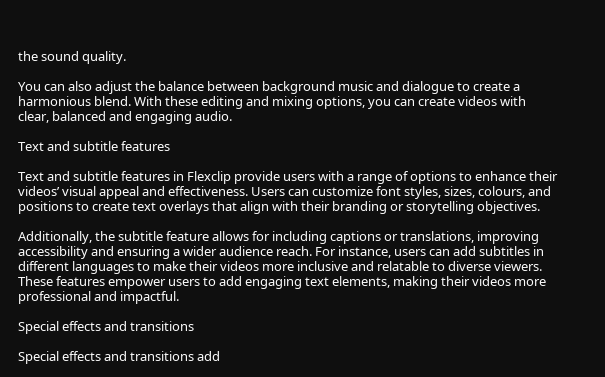the sound quality.

You can also adjust the balance between background music and dialogue to create a harmonious blend. With these editing and mixing options, you can create videos with clear, balanced and engaging audio.

Text and subtitle features

Text and subtitle features in Flexclip provide users with a range of options to enhance their videos’ visual appeal and effectiveness. Users can customize font styles, sizes, colours, and positions to create text overlays that align with their branding or storytelling objectives.

Additionally, the subtitle feature allows for including captions or translations, improving accessibility and ensuring a wider audience reach. For instance, users can add subtitles in different languages to make their videos more inclusive and relatable to diverse viewers. These features empower users to add engaging text elements, making their videos more professional and impactful.

Special effects and transitions

Special effects and transitions add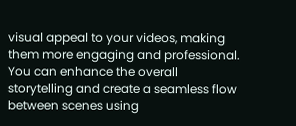visual appeal to your videos, making them more engaging and professional. You can enhance the overall storytelling and create a seamless flow between scenes using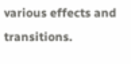various effects and transitions.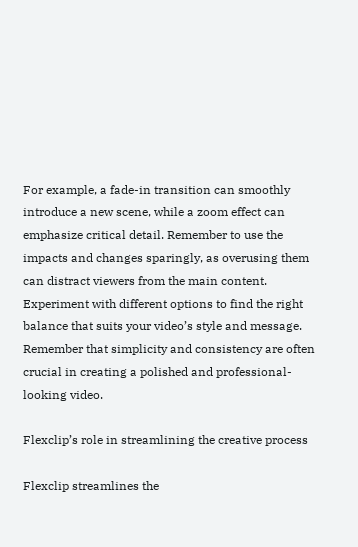For example, a fade-in transition can smoothly introduce a new scene, while a zoom effect can emphasize critical detail. Remember to use the impacts and changes sparingly, as overusing them can distract viewers from the main content. Experiment with different options to find the right balance that suits your video’s style and message. Remember that simplicity and consistency are often crucial in creating a polished and professional-looking video.

Flexclip’s role in streamlining the creative process

Flexclip streamlines the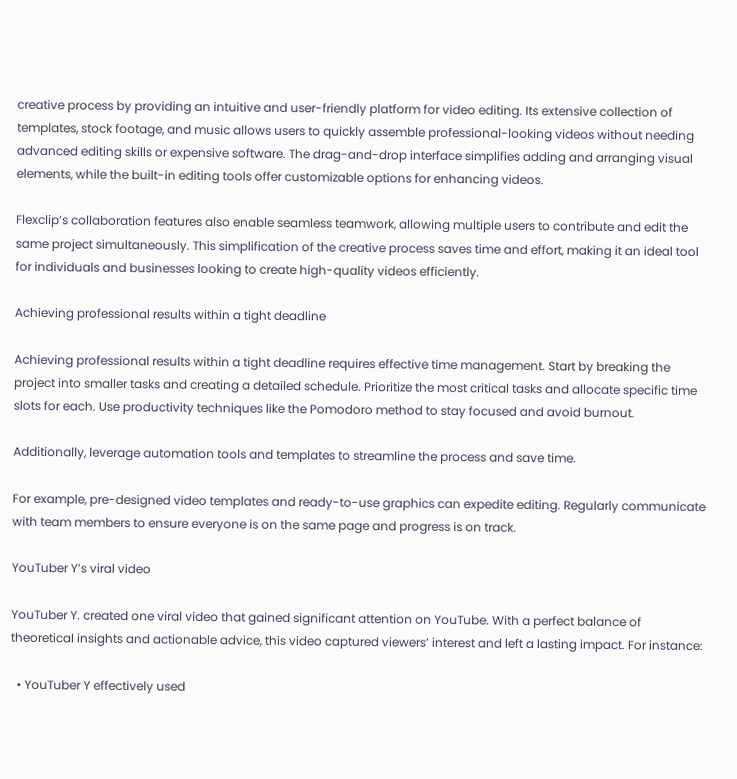creative process by providing an intuitive and user-friendly platform for video editing. Its extensive collection of templates, stock footage, and music allows users to quickly assemble professional-looking videos without needing advanced editing skills or expensive software. The drag-and-drop interface simplifies adding and arranging visual elements, while the built-in editing tools offer customizable options for enhancing videos.

Flexclip’s collaboration features also enable seamless teamwork, allowing multiple users to contribute and edit the same project simultaneously. This simplification of the creative process saves time and effort, making it an ideal tool for individuals and businesses looking to create high-quality videos efficiently.

Achieving professional results within a tight deadline

Achieving professional results within a tight deadline requires effective time management. Start by breaking the project into smaller tasks and creating a detailed schedule. Prioritize the most critical tasks and allocate specific time slots for each. Use productivity techniques like the Pomodoro method to stay focused and avoid burnout.

Additionally, leverage automation tools and templates to streamline the process and save time.

For example, pre-designed video templates and ready-to-use graphics can expedite editing. Regularly communicate with team members to ensure everyone is on the same page and progress is on track.

YouTuber Y’s viral video

YouTuber Y. created one viral video that gained significant attention on YouTube. With a perfect balance of theoretical insights and actionable advice, this video captured viewers’ interest and left a lasting impact. For instance:

  • YouTuber Y effectively used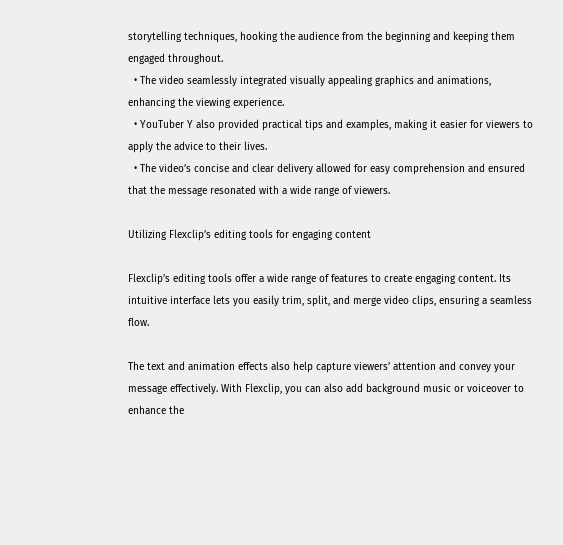storytelling techniques, hooking the audience from the beginning and keeping them engaged throughout.
  • The video seamlessly integrated visually appealing graphics and animations, enhancing the viewing experience.
  • YouTuber Y also provided practical tips and examples, making it easier for viewers to apply the advice to their lives.
  • The video’s concise and clear delivery allowed for easy comprehension and ensured that the message resonated with a wide range of viewers.

Utilizing Flexclip’s editing tools for engaging content

Flexclip’s editing tools offer a wide range of features to create engaging content. Its intuitive interface lets you easily trim, split, and merge video clips, ensuring a seamless flow.

The text and animation effects also help capture viewers’ attention and convey your message effectively. With Flexclip, you can also add background music or voiceover to enhance the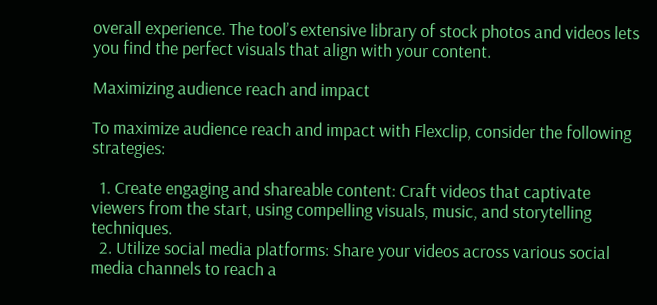overall experience. The tool’s extensive library of stock photos and videos lets you find the perfect visuals that align with your content.

Maximizing audience reach and impact

To maximize audience reach and impact with Flexclip, consider the following strategies:

  1. Create engaging and shareable content: Craft videos that captivate viewers from the start, using compelling visuals, music, and storytelling techniques.
  2. Utilize social media platforms: Share your videos across various social media channels to reach a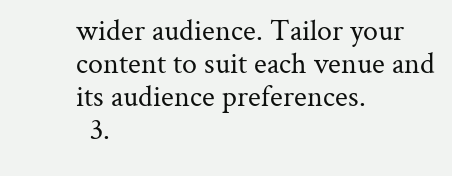wider audience. Tailor your content to suit each venue and its audience preferences.
  3.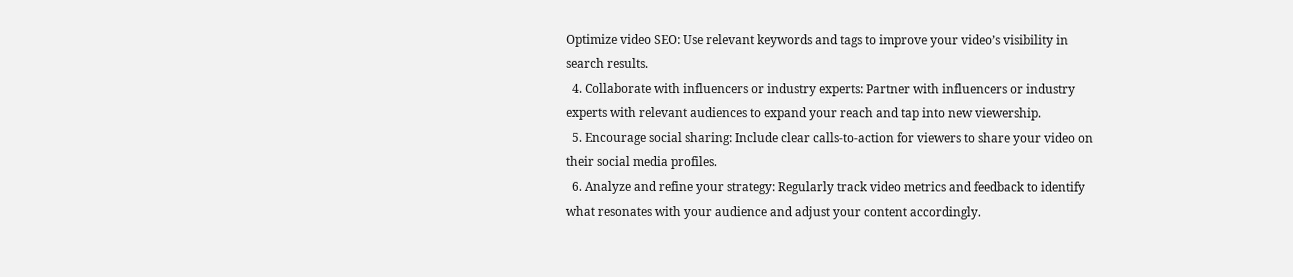Optimize video SEO: Use relevant keywords and tags to improve your video’s visibility in search results.
  4. Collaborate with influencers or industry experts: Partner with influencers or industry experts with relevant audiences to expand your reach and tap into new viewership.
  5. Encourage social sharing: Include clear calls-to-action for viewers to share your video on their social media profiles.
  6. Analyze and refine your strategy: Regularly track video metrics and feedback to identify what resonates with your audience and adjust your content accordingly.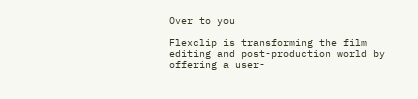Over to you

Flexclip is transforming the film editing and post-production world by offering a user-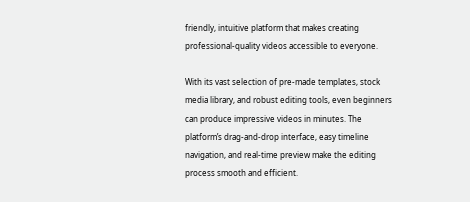friendly, intuitive platform that makes creating professional-quality videos accessible to everyone.

With its vast selection of pre-made templates, stock media library, and robust editing tools, even beginners can produce impressive videos in minutes. The platform’s drag-and-drop interface, easy timeline navigation, and real-time preview make the editing process smooth and efficient.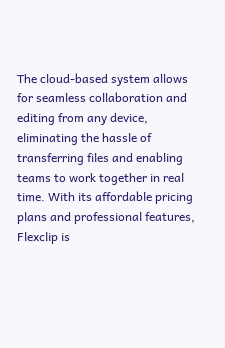The cloud-based system allows for seamless collaboration and editing from any device, eliminating the hassle of transferring files and enabling teams to work together in real time. With its affordable pricing plans and professional features, Flexclip is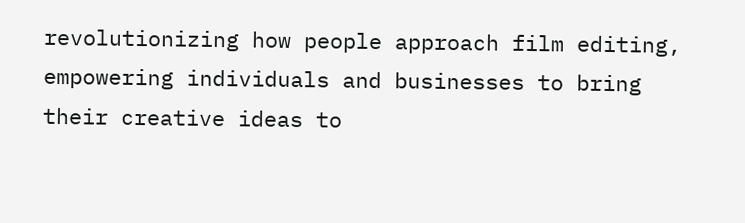revolutionizing how people approach film editing, empowering individuals and businesses to bring their creative ideas to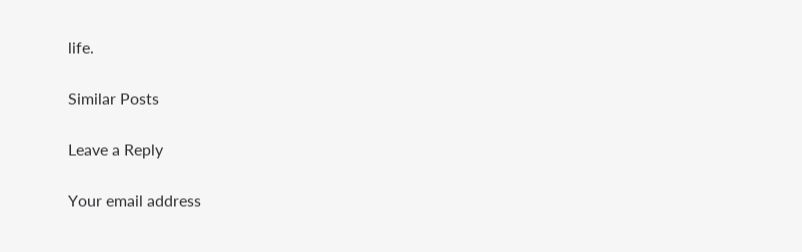life.

Similar Posts

Leave a Reply

Your email address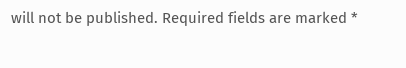will not be published. Required fields are marked *